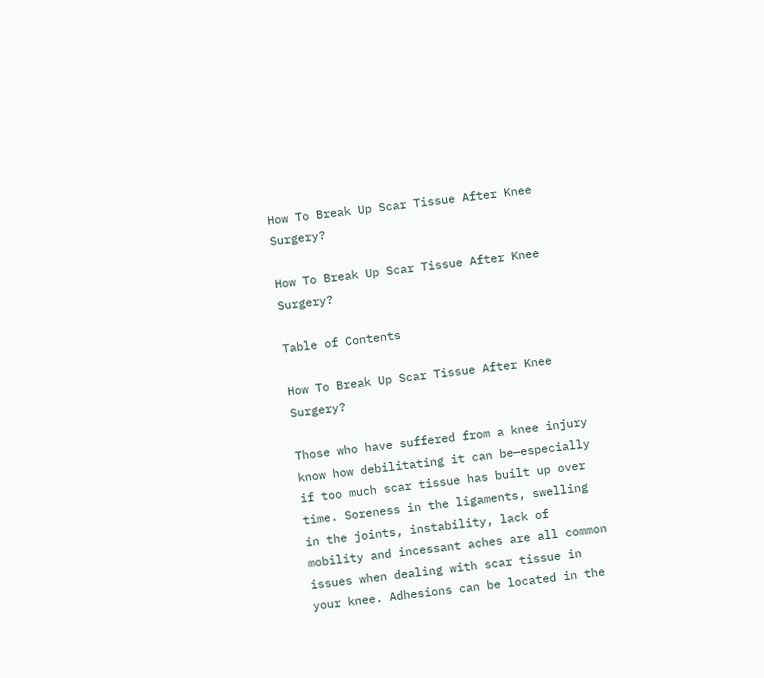How To Break Up Scar Tissue After Knee Surgery?

How To Break Up Scar Tissue After Knee Surgery?

Table of Contents

How To Break Up Scar Tissue After Knee Surgery?

Those who have suffered from a knee injury know how debilitating it can be—especially if too much scar tissue has built up over time. Soreness in the ligaments, swelling in the joints, instability, lack of mobility and incessant aches are all common issues when dealing with scar tissue in your knee. Adhesions can be located in the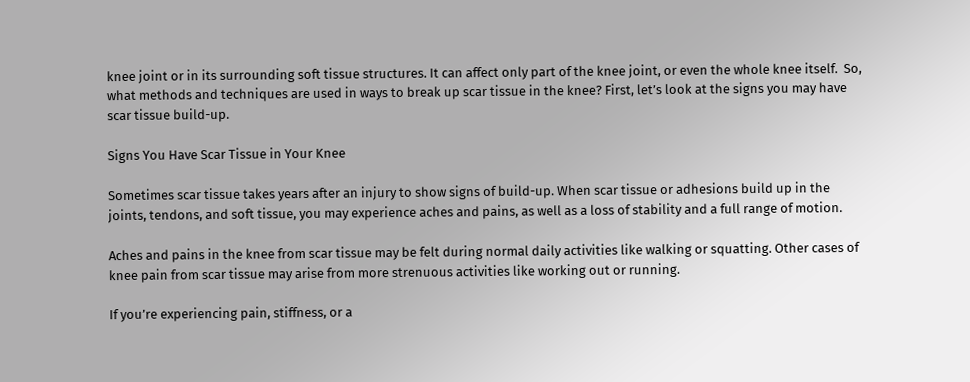knee joint or in its surrounding soft tissue structures. It can affect only part of the knee joint, or even the whole knee itself.  So, what methods and techniques are used in ways to break up scar tissue in the knee? First, let’s look at the signs you may have scar tissue build-up.

Signs You Have Scar Tissue in Your Knee

Sometimes scar tissue takes years after an injury to show signs of build-up. When scar tissue or adhesions build up in the joints, tendons, and soft tissue, you may experience aches and pains, as well as a loss of stability and a full range of motion.

Aches and pains in the knee from scar tissue may be felt during normal daily activities like walking or squatting. Other cases of knee pain from scar tissue may arise from more strenuous activities like working out or running.

If you’re experiencing pain, stiffness, or a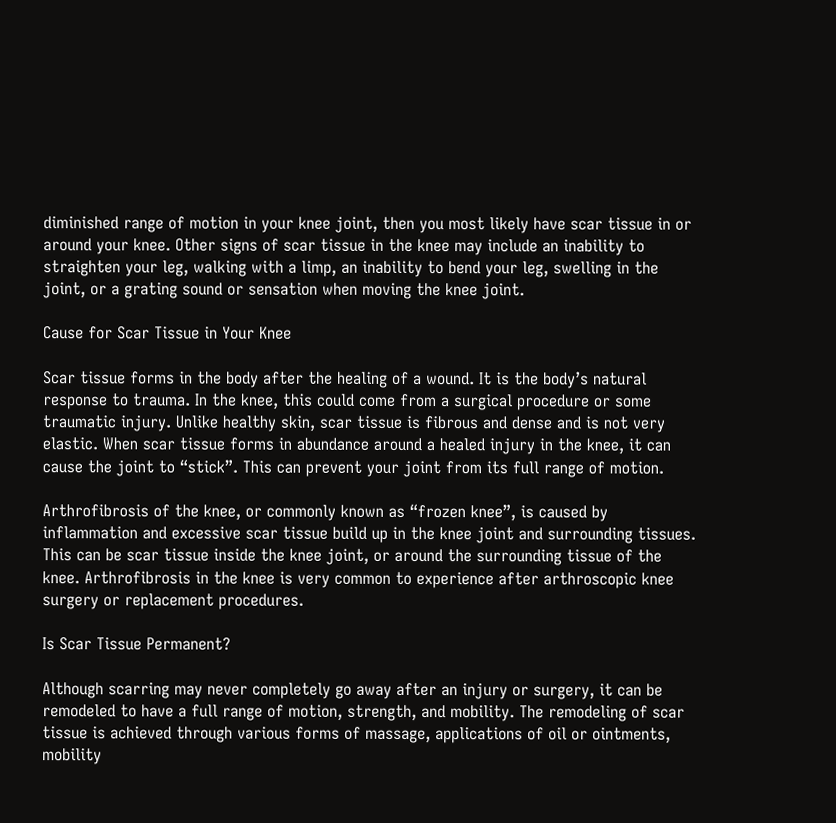diminished range of motion in your knee joint, then you most likely have scar tissue in or around your knee. Other signs of scar tissue in the knee may include an inability to straighten your leg, walking with a limp, an inability to bend your leg, swelling in the joint, or a grating sound or sensation when moving the knee joint.

Cause for Scar Tissue in Your Knee

Scar tissue forms in the body after the healing of a wound. It is the body’s natural response to trauma. In the knee, this could come from a surgical procedure or some traumatic injury. Unlike healthy skin, scar tissue is fibrous and dense and is not very elastic. When scar tissue forms in abundance around a healed injury in the knee, it can cause the joint to “stick”. This can prevent your joint from its full range of motion.

Arthrofibrosis of the knee, or commonly known as “frozen knee”, is caused by inflammation and excessive scar tissue build up in the knee joint and surrounding tissues. This can be scar tissue inside the knee joint, or around the surrounding tissue of the knee. Arthrofibrosis in the knee is very common to experience after arthroscopic knee surgery or replacement procedures.

Is Scar Tissue Permanent?

Although scarring may never completely go away after an injury or surgery, it can be remodeled to have a full range of motion, strength, and mobility. The remodeling of scar tissue is achieved through various forms of massage, applications of oil or ointments, mobility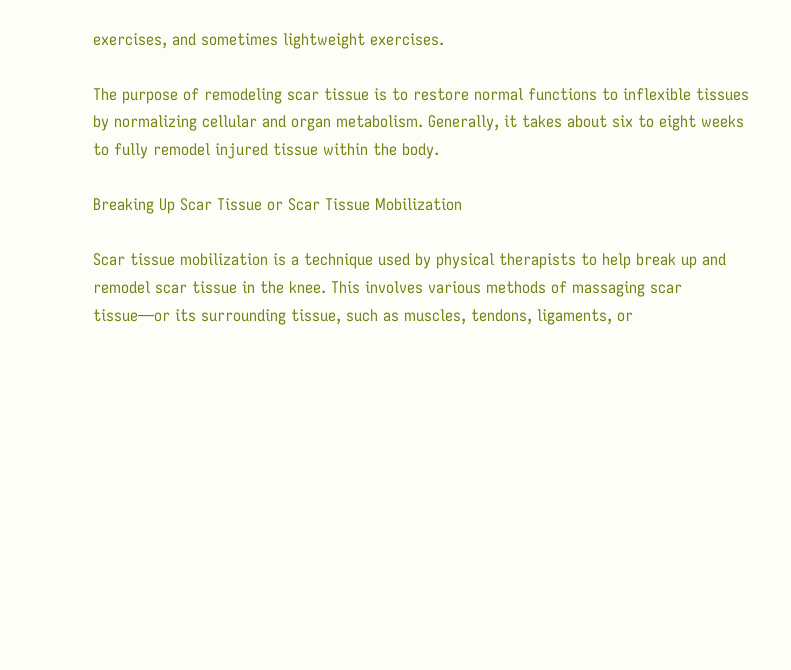exercises, and sometimes lightweight exercises.

The purpose of remodeling scar tissue is to restore normal functions to inflexible tissues by normalizing cellular and organ metabolism. Generally, it takes about six to eight weeks to fully remodel injured tissue within the body.

Breaking Up Scar Tissue or Scar Tissue Mobilization

Scar tissue mobilization is a technique used by physical therapists to help break up and remodel scar tissue in the knee. This involves various methods of massaging scar tissue—or its surrounding tissue, such as muscles, tendons, ligaments, or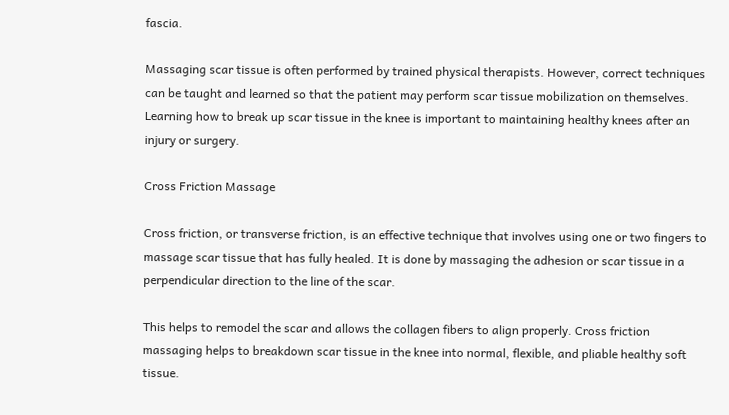fascia.

Massaging scar tissue is often performed by trained physical therapists. However, correct techniques can be taught and learned so that the patient may perform scar tissue mobilization on themselves. Learning how to break up scar tissue in the knee is important to maintaining healthy knees after an injury or surgery.

Cross Friction Massage

Cross friction, or transverse friction, is an effective technique that involves using one or two fingers to massage scar tissue that has fully healed. It is done by massaging the adhesion or scar tissue in a perpendicular direction to the line of the scar.

This helps to remodel the scar and allows the collagen fibers to align properly. Cross friction massaging helps to breakdown scar tissue in the knee into normal, flexible, and pliable healthy soft tissue.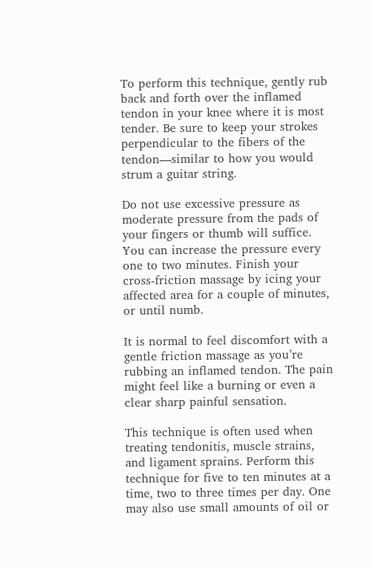To perform this technique, gently rub back and forth over the inflamed tendon in your knee where it is most tender. Be sure to keep your strokes perpendicular to the fibers of the tendon—similar to how you would strum a guitar string.

Do not use excessive pressure as moderate pressure from the pads of your fingers or thumb will suffice. You can increase the pressure every one to two minutes. Finish your cross-friction massage by icing your affected area for a couple of minutes, or until numb.

It is normal to feel discomfort with a gentle friction massage as you’re rubbing an inflamed tendon. The pain might feel like a burning or even a clear sharp painful sensation.

This technique is often used when treating tendonitis, muscle strains, and ligament sprains. Perform this technique for five to ten minutes at a time, two to three times per day. One may also use small amounts of oil or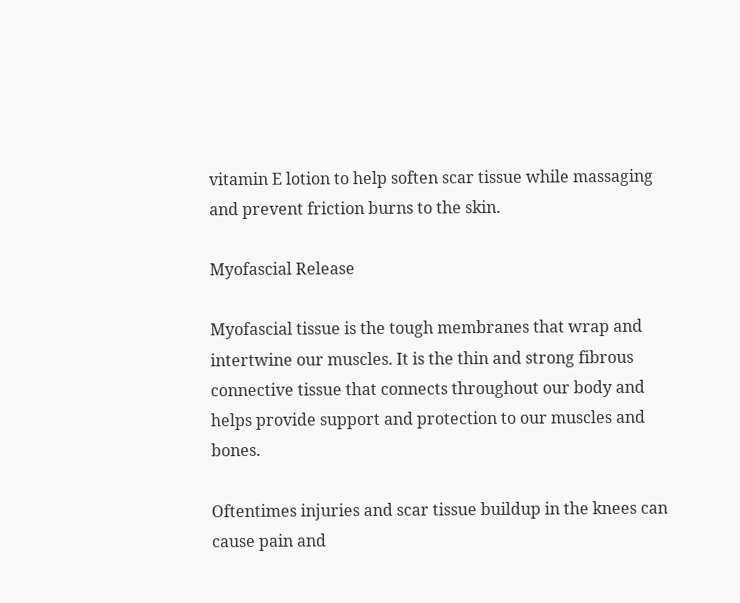vitamin E lotion to help soften scar tissue while massaging and prevent friction burns to the skin.

Myofascial Release

Myofascial tissue is the tough membranes that wrap and intertwine our muscles. It is the thin and strong fibrous connective tissue that connects throughout our body and helps provide support and protection to our muscles and bones.

Oftentimes injuries and scar tissue buildup in the knees can cause pain and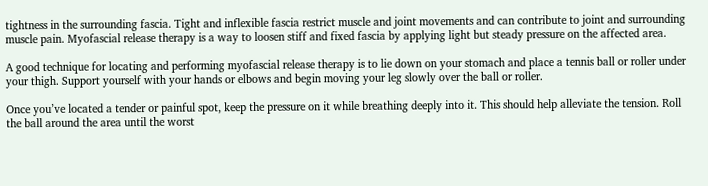tightness in the surrounding fascia. Tight and inflexible fascia restrict muscle and joint movements and can contribute to joint and surrounding muscle pain. Myofascial release therapy is a way to loosen stiff and fixed fascia by applying light but steady pressure on the affected area.

A good technique for locating and performing myofascial release therapy is to lie down on your stomach and place a tennis ball or roller under your thigh. Support yourself with your hands or elbows and begin moving your leg slowly over the ball or roller.

Once you’ve located a tender or painful spot, keep the pressure on it while breathing deeply into it. This should help alleviate the tension. Roll the ball around the area until the worst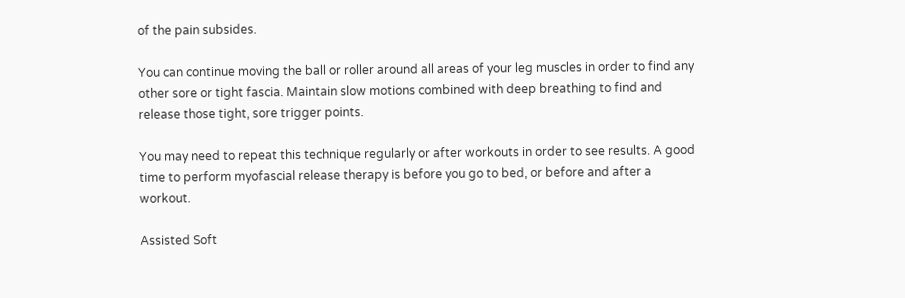of the pain subsides.

You can continue moving the ball or roller around all areas of your leg muscles in order to find any other sore or tight fascia. Maintain slow motions combined with deep breathing to find and release those tight, sore trigger points.

You may need to repeat this technique regularly or after workouts in order to see results. A good time to perform myofascial release therapy is before you go to bed, or before and after a workout.

Assisted Soft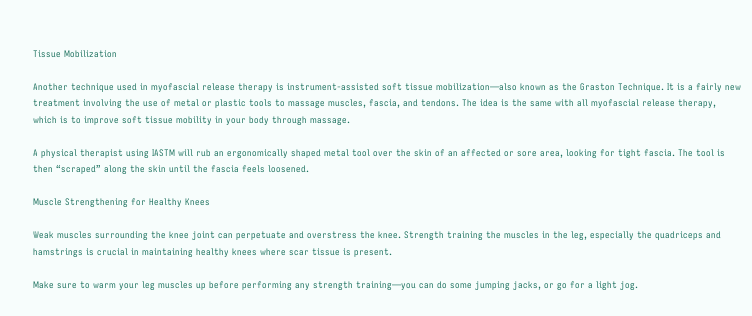Tissue Mobilization

Another technique used in myofascial release therapy is instrument-assisted soft tissue mobilization—also known as the Graston Technique. It is a fairly new treatment involving the use of metal or plastic tools to massage muscles, fascia, and tendons. The idea is the same with all myofascial release therapy, which is to improve soft tissue mobility in your body through massage.

A physical therapist using IASTM will rub an ergonomically shaped metal tool over the skin of an affected or sore area, looking for tight fascia. The tool is then “scraped” along the skin until the fascia feels loosened.

Muscle Strengthening for Healthy Knees

Weak muscles surrounding the knee joint can perpetuate and overstress the knee. Strength training the muscles in the leg, especially the quadriceps and hamstrings is crucial in maintaining healthy knees where scar tissue is present.

Make sure to warm your leg muscles up before performing any strength training—you can do some jumping jacks, or go for a light jog.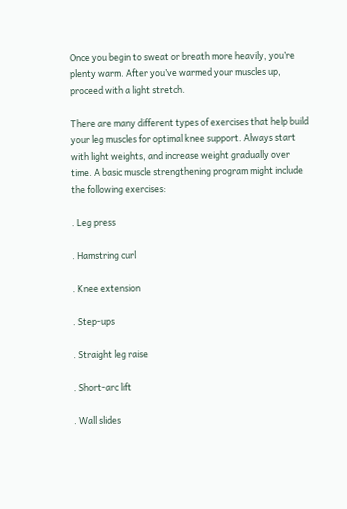Once you begin to sweat or breath more heavily, you’re plenty warm. After you’ve warmed your muscles up, proceed with a light stretch.

There are many different types of exercises that help build your leg muscles for optimal knee support. Always start with light weights, and increase weight gradually over time. A basic muscle strengthening program might include the following exercises:

. Leg press

. Hamstring curl

. Knee extension

. Step-ups

. Straight leg raise

. Short-arc lift

. Wall slides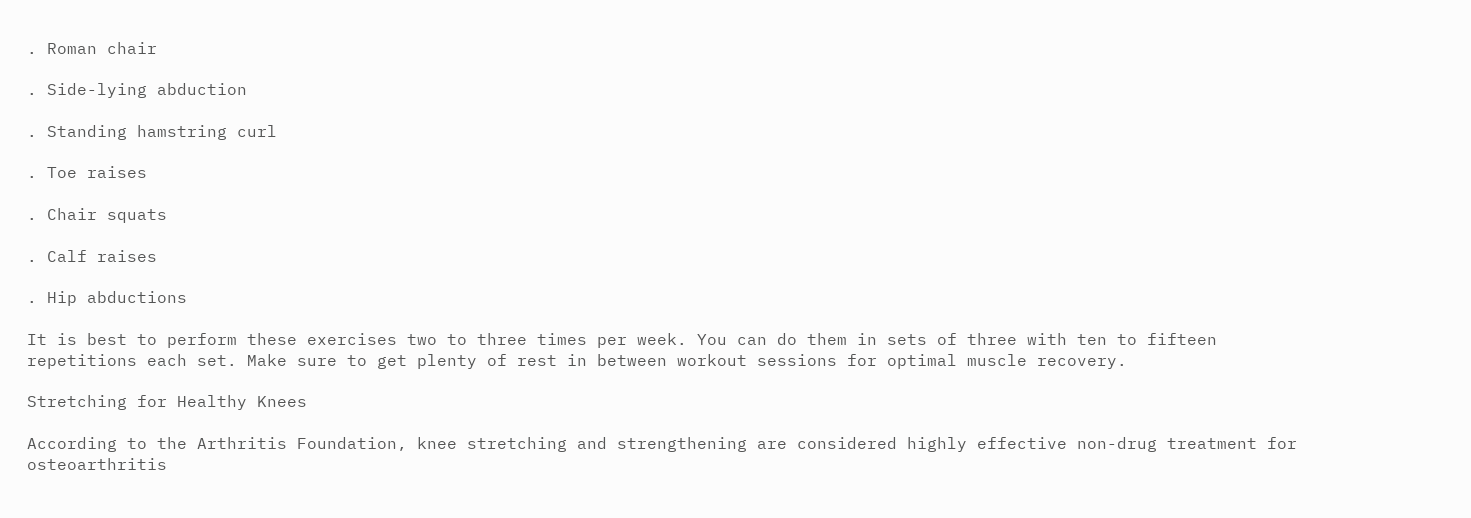. Roman chair

. Side-lying abduction

. Standing hamstring curl

. Toe raises

. Chair squats

. Calf raises

. Hip abductions

It is best to perform these exercises two to three times per week. You can do them in sets of three with ten to fifteen repetitions each set. Make sure to get plenty of rest in between workout sessions for optimal muscle recovery.

Stretching for Healthy Knees

According to the Arthritis Foundation, knee stretching and strengthening are considered highly effective non-drug treatment for osteoarthritis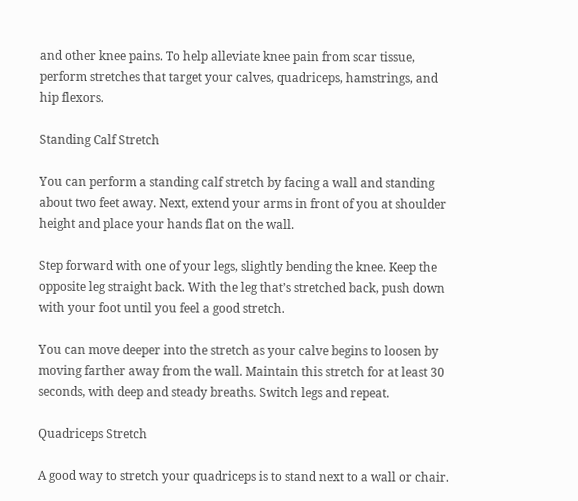and other knee pains. To help alleviate knee pain from scar tissue, perform stretches that target your calves, quadriceps, hamstrings, and hip flexors.

Standing Calf Stretch

You can perform a standing calf stretch by facing a wall and standing about two feet away. Next, extend your arms in front of you at shoulder height and place your hands flat on the wall.

Step forward with one of your legs, slightly bending the knee. Keep the opposite leg straight back. With the leg that’s stretched back, push down with your foot until you feel a good stretch.

You can move deeper into the stretch as your calve begins to loosen by moving farther away from the wall. Maintain this stretch for at least 30 seconds, with deep and steady breaths. Switch legs and repeat.

Quadriceps Stretch

A good way to stretch your quadriceps is to stand next to a wall or chair.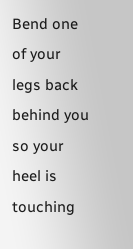Bend one of your legs back behind you so your heel is touching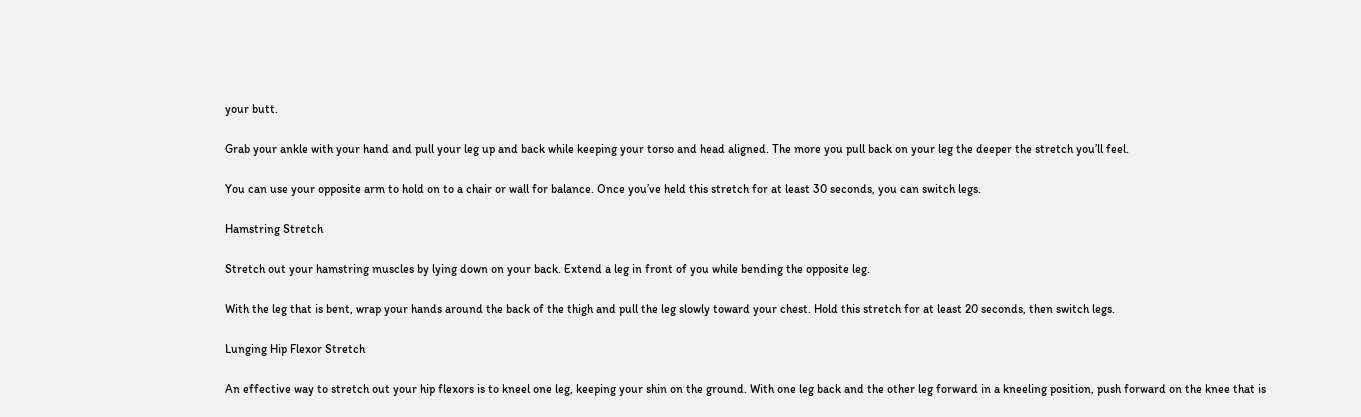your butt.

Grab your ankle with your hand and pull your leg up and back while keeping your torso and head aligned. The more you pull back on your leg the deeper the stretch you’ll feel.

You can use your opposite arm to hold on to a chair or wall for balance. Once you’ve held this stretch for at least 30 seconds, you can switch legs.

Hamstring Stretch

Stretch out your hamstring muscles by lying down on your back. Extend a leg in front of you while bending the opposite leg.

With the leg that is bent, wrap your hands around the back of the thigh and pull the leg slowly toward your chest. Hold this stretch for at least 20 seconds, then switch legs.

Lunging Hip Flexor Stretch

An effective way to stretch out your hip flexors is to kneel one leg, keeping your shin on the ground. With one leg back and the other leg forward in a kneeling position, push forward on the knee that is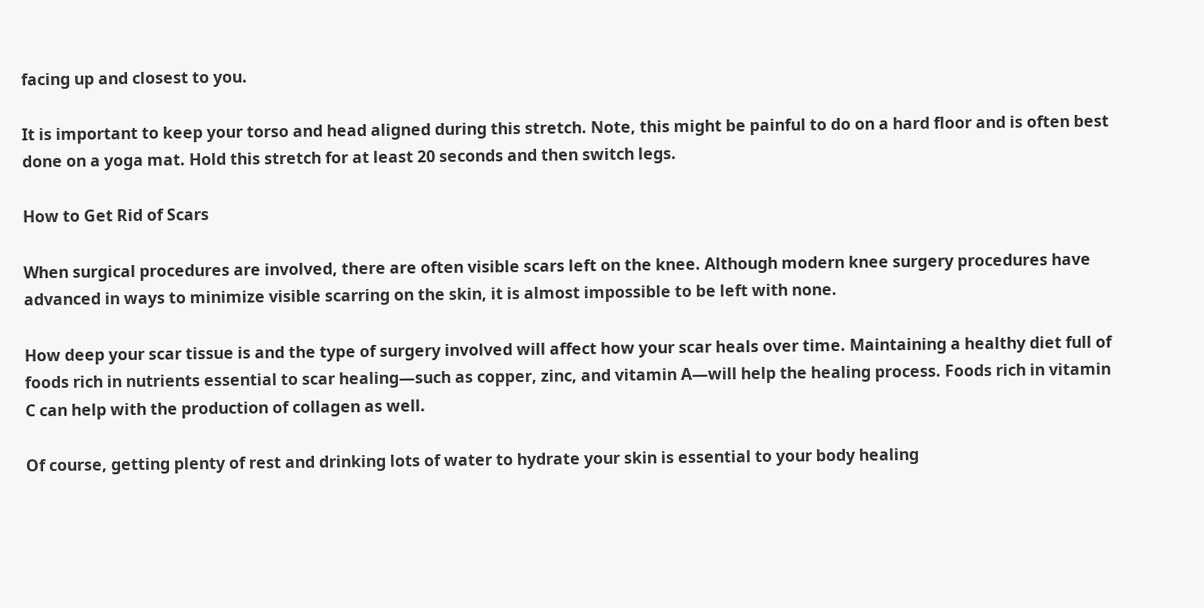facing up and closest to you.

It is important to keep your torso and head aligned during this stretch. Note, this might be painful to do on a hard floor and is often best done on a yoga mat. Hold this stretch for at least 20 seconds and then switch legs.

How to Get Rid of Scars

When surgical procedures are involved, there are often visible scars left on the knee. Although modern knee surgery procedures have advanced in ways to minimize visible scarring on the skin, it is almost impossible to be left with none.

How deep your scar tissue is and the type of surgery involved will affect how your scar heals over time. Maintaining a healthy diet full of foods rich in nutrients essential to scar healing—such as copper, zinc, and vitamin A—will help the healing process. Foods rich in vitamin C can help with the production of collagen as well.

Of course, getting plenty of rest and drinking lots of water to hydrate your skin is essential to your body healing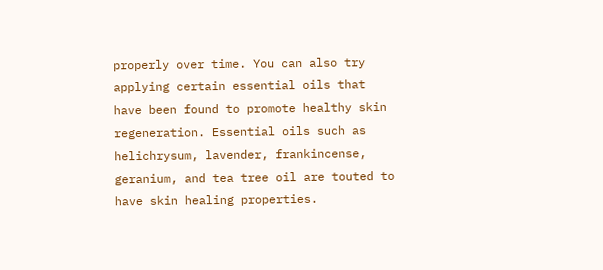properly over time. You can also try applying certain essential oils that have been found to promote healthy skin regeneration. Essential oils such as helichrysum, lavender, frankincense, geranium, and tea tree oil are touted to have skin healing properties.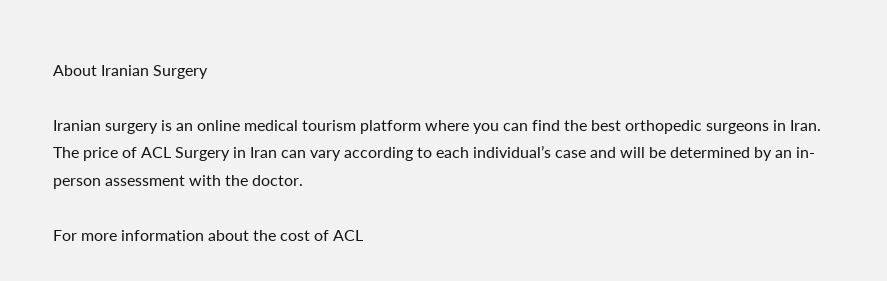About Iranian Surgery

Iranian surgery is an online medical tourism platform where you can find the best orthopedic surgeons in Iran. The price of ACL Surgery in Iran can vary according to each individual’s case and will be determined by an in-person assessment with the doctor.

For more information about the cost of ACL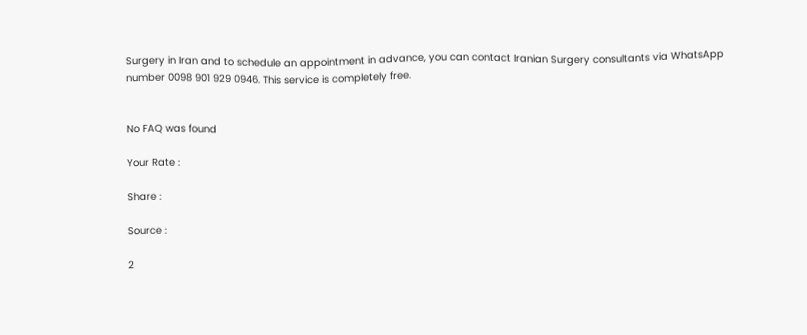Surgery in Iran and to schedule an appointment in advance, you can contact Iranian Surgery consultants via WhatsApp number 0098 901 929 0946. This service is completely free.


No FAQ was found

Your Rate :

Share :

Source :

2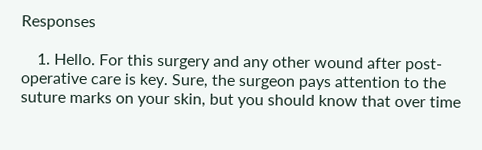Responses

    1. Hello. For this surgery and any other wound after post-operative care is key. Sure, the surgeon pays attention to the suture marks on your skin, but you should know that over time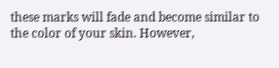these marks will fade and become similar to the color of your skin. However,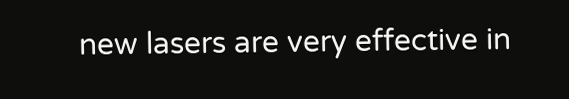new lasers are very effective in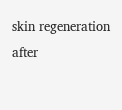skin regeneration after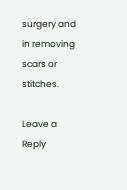surgery and in removing scars or stitches.

Leave a Reply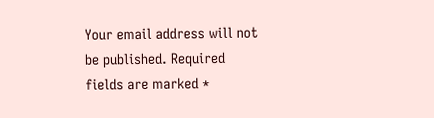Your email address will not be published. Required fields are marked *